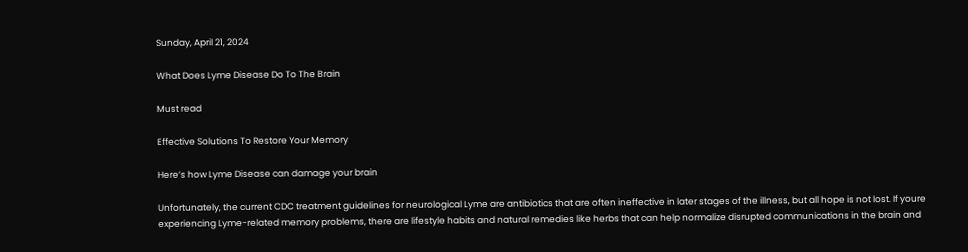Sunday, April 21, 2024

What Does Lyme Disease Do To The Brain

Must read

Effective Solutions To Restore Your Memory

Here’s how Lyme Disease can damage your brain

Unfortunately, the current CDC treatment guidelines for neurological Lyme are antibiotics that are often ineffective in later stages of the illness, but all hope is not lost. If youre experiencing Lyme-related memory problems, there are lifestyle habits and natural remedies like herbs that can help normalize disrupted communications in the brain and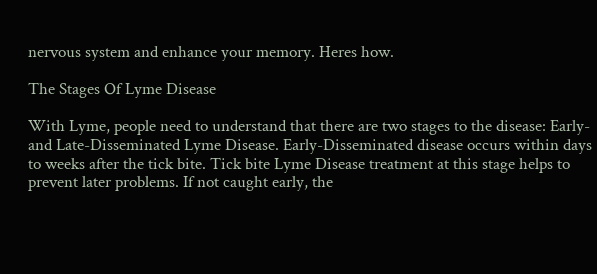nervous system and enhance your memory. Heres how.

The Stages Of Lyme Disease

With Lyme, people need to understand that there are two stages to the disease: Early- and Late-Disseminated Lyme Disease. Early-Disseminated disease occurs within days to weeks after the tick bite. Tick bite Lyme Disease treatment at this stage helps to prevent later problems. If not caught early, the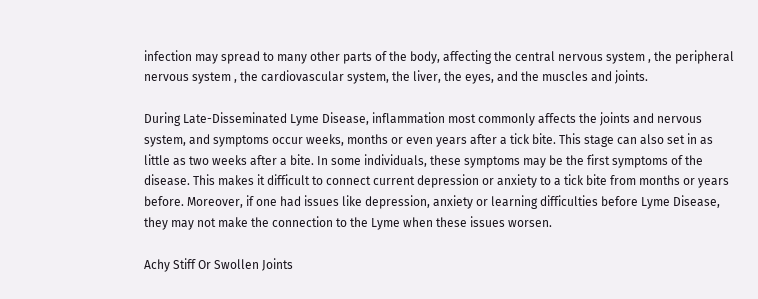infection may spread to many other parts of the body, affecting the central nervous system , the peripheral nervous system , the cardiovascular system, the liver, the eyes, and the muscles and joints.

During Late-Disseminated Lyme Disease, inflammation most commonly affects the joints and nervous system, and symptoms occur weeks, months or even years after a tick bite. This stage can also set in as little as two weeks after a bite. In some individuals, these symptoms may be the first symptoms of the disease. This makes it difficult to connect current depression or anxiety to a tick bite from months or years before. Moreover, if one had issues like depression, anxiety or learning difficulties before Lyme Disease, they may not make the connection to the Lyme when these issues worsen.

Achy Stiff Or Swollen Joints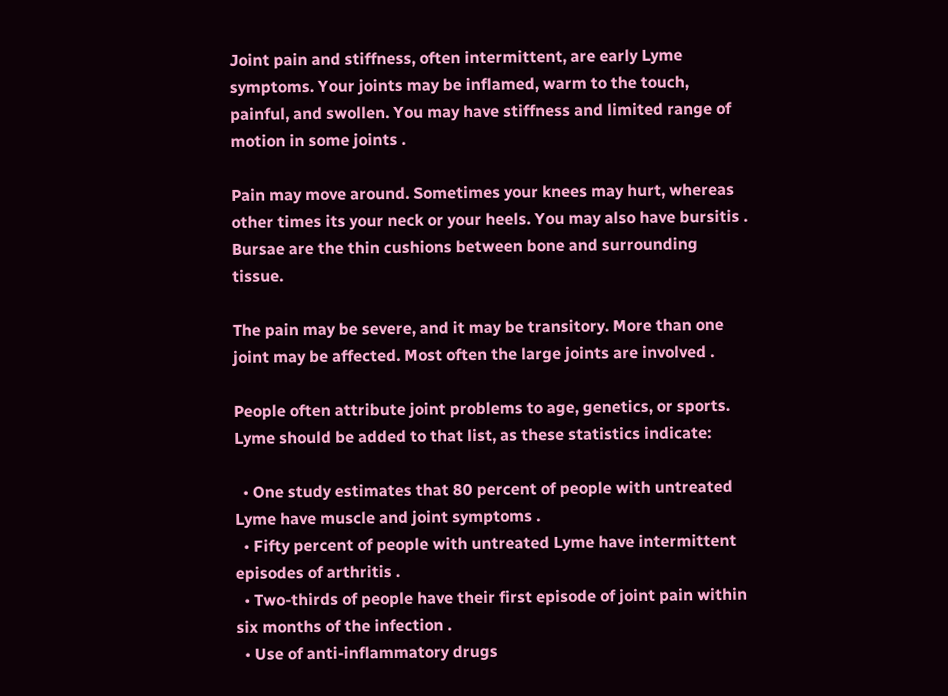Joint pain and stiffness, often intermittent, are early Lyme symptoms. Your joints may be inflamed, warm to the touch, painful, and swollen. You may have stiffness and limited range of motion in some joints .

Pain may move around. Sometimes your knees may hurt, whereas other times its your neck or your heels. You may also have bursitis . Bursae are the thin cushions between bone and surrounding tissue.

The pain may be severe, and it may be transitory. More than one joint may be affected. Most often the large joints are involved .

People often attribute joint problems to age, genetics, or sports. Lyme should be added to that list, as these statistics indicate:

  • One study estimates that 80 percent of people with untreated Lyme have muscle and joint symptoms .
  • Fifty percent of people with untreated Lyme have intermittent episodes of arthritis .
  • Two-thirds of people have their first episode of joint pain within six months of the infection .
  • Use of anti-inflammatory drugs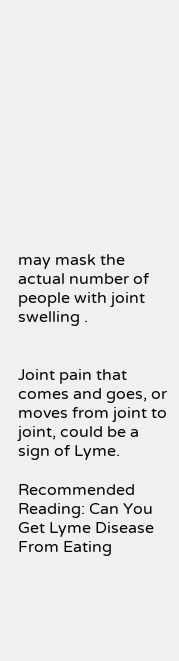may mask the actual number of people with joint swelling .


Joint pain that comes and goes, or moves from joint to joint, could be a sign of Lyme.

Recommended Reading: Can You Get Lyme Disease From Eating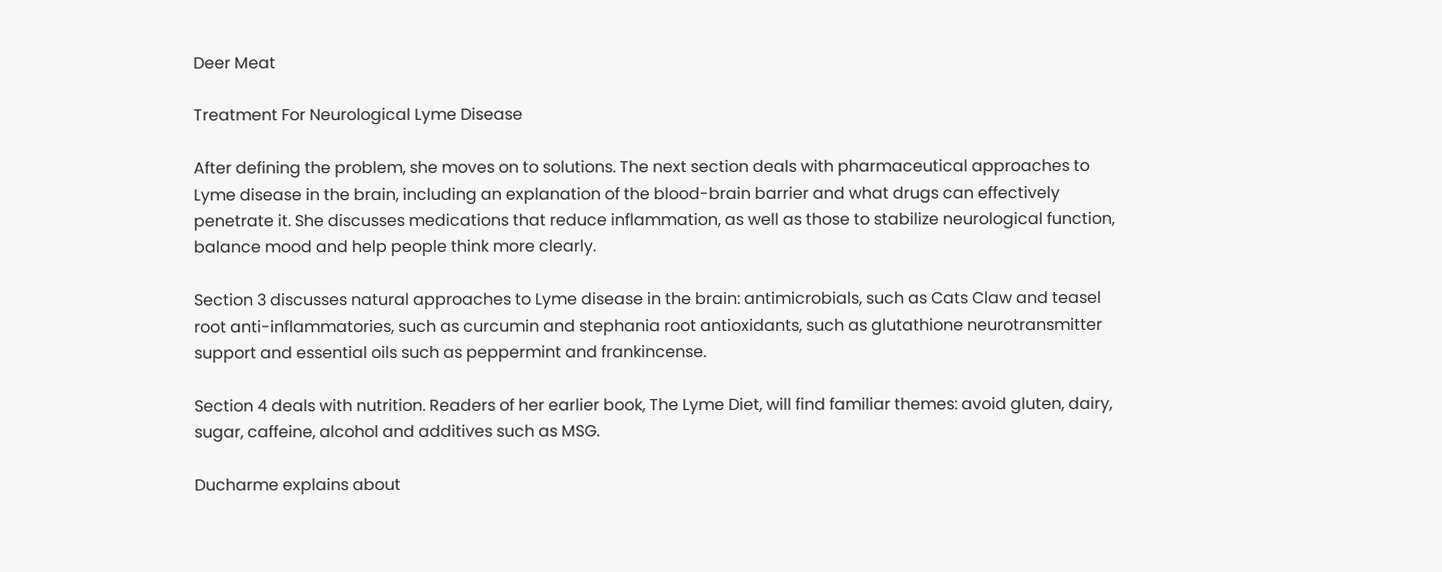Deer Meat

Treatment For Neurological Lyme Disease

After defining the problem, she moves on to solutions. The next section deals with pharmaceutical approaches to Lyme disease in the brain, including an explanation of the blood-brain barrier and what drugs can effectively penetrate it. She discusses medications that reduce inflammation, as well as those to stabilize neurological function, balance mood and help people think more clearly.

Section 3 discusses natural approaches to Lyme disease in the brain: antimicrobials, such as Cats Claw and teasel root anti-inflammatories, such as curcumin and stephania root antioxidants, such as glutathione neurotransmitter support and essential oils such as peppermint and frankincense.

Section 4 deals with nutrition. Readers of her earlier book, The Lyme Diet, will find familiar themes: avoid gluten, dairy, sugar, caffeine, alcohol and additives such as MSG.

Ducharme explains about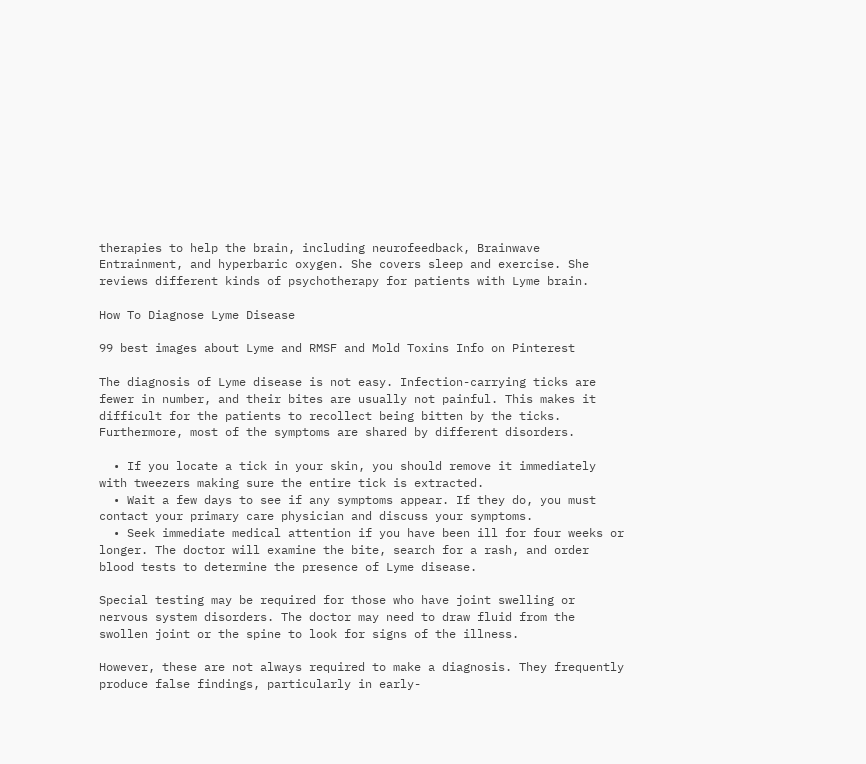therapies to help the brain, including neurofeedback, Brainwave Entrainment, and hyperbaric oxygen. She covers sleep and exercise. She reviews different kinds of psychotherapy for patients with Lyme brain.

How To Diagnose Lyme Disease

99 best images about Lyme and RMSF and Mold Toxins Info on Pinterest

The diagnosis of Lyme disease is not easy. Infection-carrying ticks are fewer in number, and their bites are usually not painful. This makes it difficult for the patients to recollect being bitten by the ticks. Furthermore, most of the symptoms are shared by different disorders.

  • If you locate a tick in your skin, you should remove it immediately with tweezers making sure the entire tick is extracted.
  • Wait a few days to see if any symptoms appear. If they do, you must contact your primary care physician and discuss your symptoms.
  • Seek immediate medical attention if you have been ill for four weeks or longer. The doctor will examine the bite, search for a rash, and order blood tests to determine the presence of Lyme disease.

Special testing may be required for those who have joint swelling or nervous system disorders. The doctor may need to draw fluid from the swollen joint or the spine to look for signs of the illness.

However, these are not always required to make a diagnosis. They frequently produce false findings, particularly in early-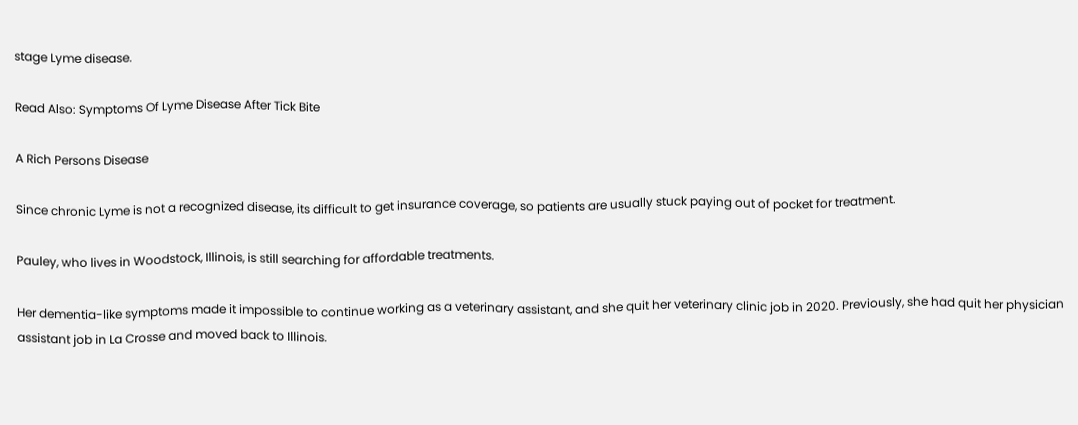stage Lyme disease.

Read Also: Symptoms Of Lyme Disease After Tick Bite

A Rich Persons Disease

Since chronic Lyme is not a recognized disease, its difficult to get insurance coverage, so patients are usually stuck paying out of pocket for treatment.

Pauley, who lives in Woodstock, Illinois, is still searching for affordable treatments.

Her dementia-like symptoms made it impossible to continue working as a veterinary assistant, and she quit her veterinary clinic job in 2020. Previously, she had quit her physician assistant job in La Crosse and moved back to Illinois.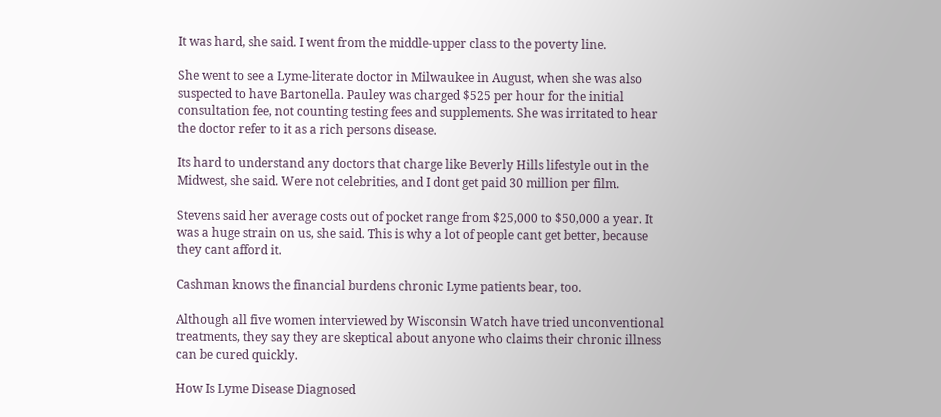It was hard, she said. I went from the middle-upper class to the poverty line.

She went to see a Lyme-literate doctor in Milwaukee in August, when she was also suspected to have Bartonella. Pauley was charged $525 per hour for the initial consultation fee, not counting testing fees and supplements. She was irritated to hear the doctor refer to it as a rich persons disease.

Its hard to understand any doctors that charge like Beverly Hills lifestyle out in the Midwest, she said. Were not celebrities, and I dont get paid 30 million per film.

Stevens said her average costs out of pocket range from $25,000 to $50,000 a year. It was a huge strain on us, she said. This is why a lot of people cant get better, because they cant afford it.

Cashman knows the financial burdens chronic Lyme patients bear, too.

Although all five women interviewed by Wisconsin Watch have tried unconventional treatments, they say they are skeptical about anyone who claims their chronic illness can be cured quickly.

How Is Lyme Disease Diagnosed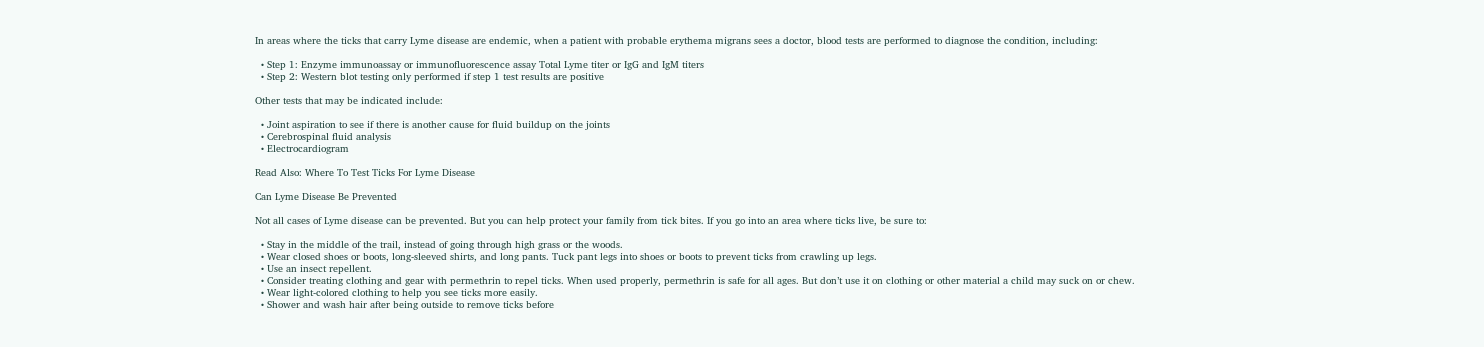In areas where the ticks that carry Lyme disease are endemic, when a patient with probable erythema migrans sees a doctor, blood tests are performed to diagnose the condition, including:

  • Step 1: Enzyme immunoassay or immunofluorescence assay Total Lyme titer or IgG and IgM titers
  • Step 2: Western blot testing only performed if step 1 test results are positive

Other tests that may be indicated include:

  • Joint aspiration to see if there is another cause for fluid buildup on the joints
  • Cerebrospinal fluid analysis
  • Electrocardiogram

Read Also: Where To Test Ticks For Lyme Disease

Can Lyme Disease Be Prevented

Not all cases of Lyme disease can be prevented. But you can help protect your family from tick bites. If you go into an area where ticks live, be sure to:

  • Stay in the middle of the trail, instead of going through high grass or the woods.
  • Wear closed shoes or boots, long-sleeved shirts, and long pants. Tuck pant legs into shoes or boots to prevent ticks from crawling up legs.
  • Use an insect repellent.
  • Consider treating clothing and gear with permethrin to repel ticks. When used properly, permethrin is safe for all ages. But don’t use it on clothing or other material a child may suck on or chew.
  • Wear light-colored clothing to help you see ticks more easily.
  • Shower and wash hair after being outside to remove ticks before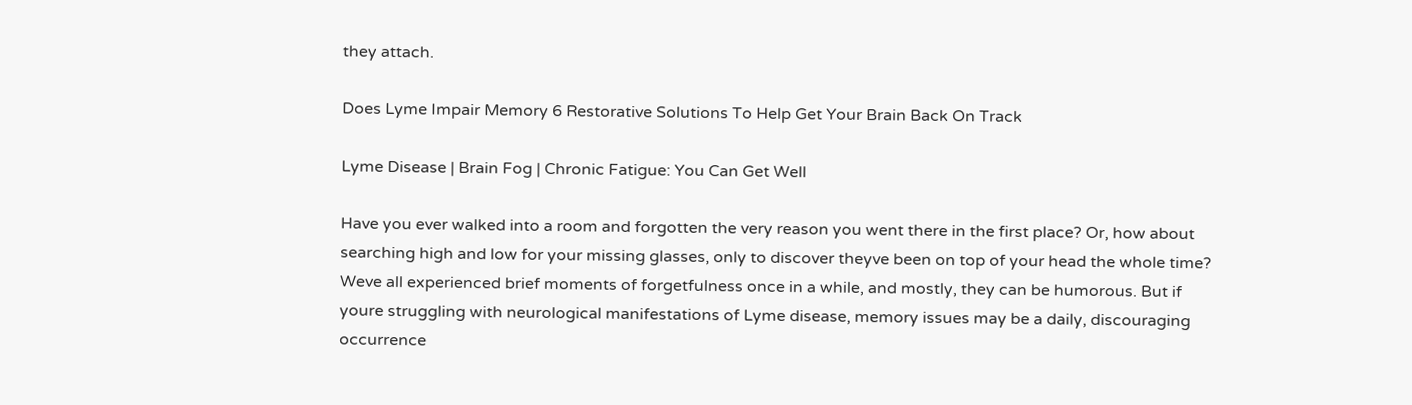they attach.

Does Lyme Impair Memory 6 Restorative Solutions To Help Get Your Brain Back On Track

Lyme Disease | Brain Fog | Chronic Fatigue: You Can Get Well

Have you ever walked into a room and forgotten the very reason you went there in the first place? Or, how about searching high and low for your missing glasses, only to discover theyve been on top of your head the whole time? Weve all experienced brief moments of forgetfulness once in a while, and mostly, they can be humorous. But if youre struggling with neurological manifestations of Lyme disease, memory issues may be a daily, discouraging occurrence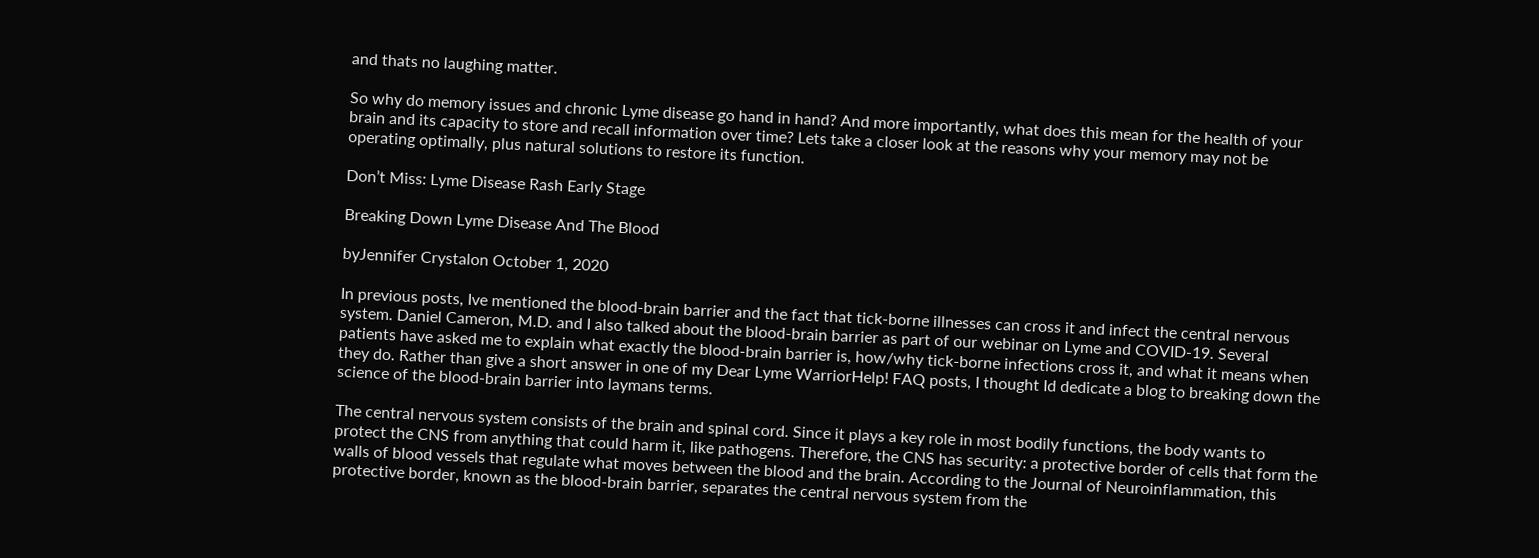and thats no laughing matter.

So why do memory issues and chronic Lyme disease go hand in hand? And more importantly, what does this mean for the health of your brain and its capacity to store and recall information over time? Lets take a closer look at the reasons why your memory may not be operating optimally, plus natural solutions to restore its function.

Don’t Miss: Lyme Disease Rash Early Stage

Breaking Down Lyme Disease And The Blood

byJennifer Crystalon October 1, 2020

In previous posts, Ive mentioned the blood-brain barrier and the fact that tick-borne illnesses can cross it and infect the central nervous system. Daniel Cameron, M.D. and I also talked about the blood-brain barrier as part of our webinar on Lyme and COVID-19. Several patients have asked me to explain what exactly the blood-brain barrier is, how/why tick-borne infections cross it, and what it means when they do. Rather than give a short answer in one of my Dear Lyme WarriorHelp! FAQ posts, I thought Id dedicate a blog to breaking down the science of the blood-brain barrier into laymans terms.

The central nervous system consists of the brain and spinal cord. Since it plays a key role in most bodily functions, the body wants to protect the CNS from anything that could harm it, like pathogens. Therefore, the CNS has security: a protective border of cells that form the walls of blood vessels that regulate what moves between the blood and the brain. According to the Journal of Neuroinflammation, this protective border, known as the blood-brain barrier, separates the central nervous system from the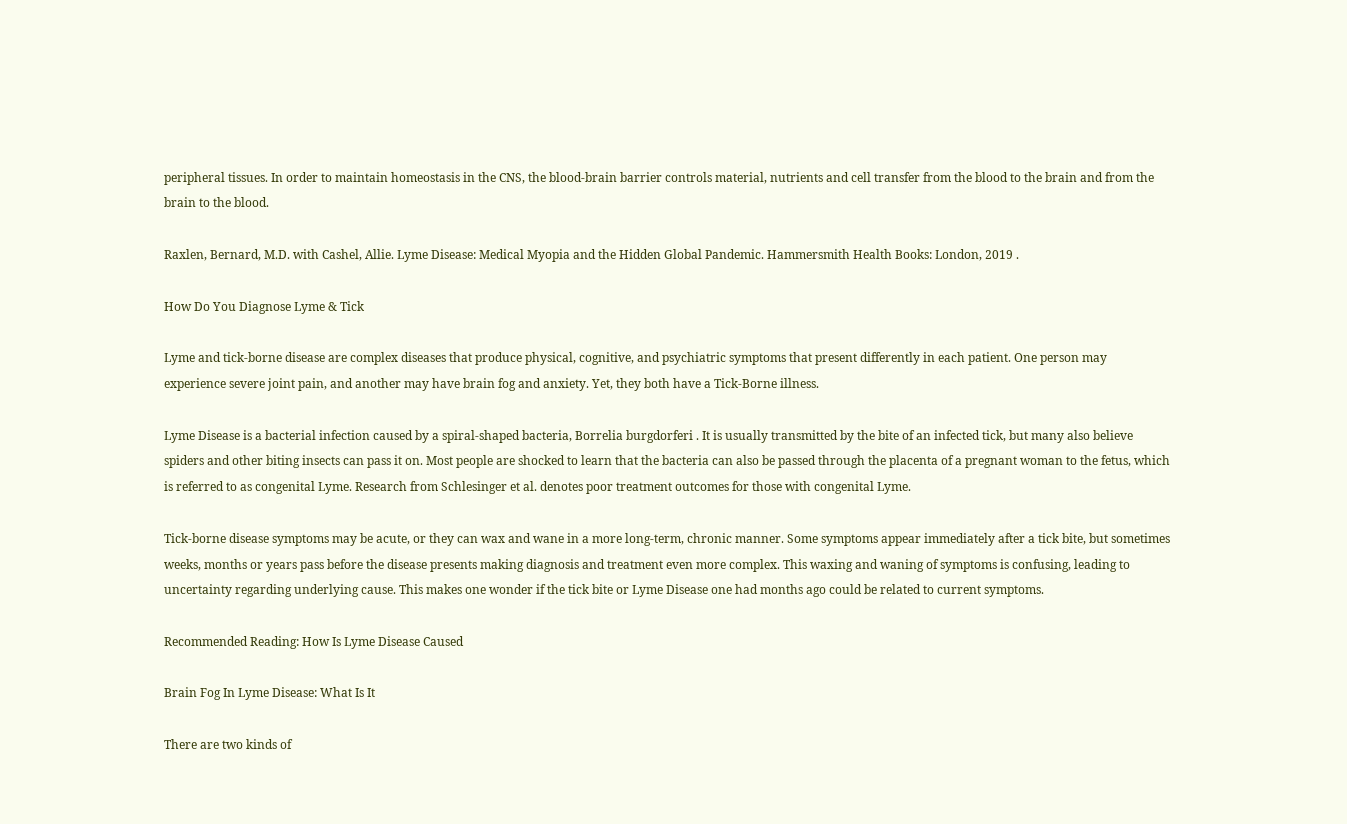peripheral tissues. In order to maintain homeostasis in the CNS, the blood-brain barrier controls material, nutrients and cell transfer from the blood to the brain and from the brain to the blood.

Raxlen, Bernard, M.D. with Cashel, Allie. Lyme Disease: Medical Myopia and the Hidden Global Pandemic. Hammersmith Health Books: London, 2019 .

How Do You Diagnose Lyme & Tick

Lyme and tick-borne disease are complex diseases that produce physical, cognitive, and psychiatric symptoms that present differently in each patient. One person may experience severe joint pain, and another may have brain fog and anxiety. Yet, they both have a Tick-Borne illness.

Lyme Disease is a bacterial infection caused by a spiral-shaped bacteria, Borrelia burgdorferi . It is usually transmitted by the bite of an infected tick, but many also believe spiders and other biting insects can pass it on. Most people are shocked to learn that the bacteria can also be passed through the placenta of a pregnant woman to the fetus, which is referred to as congenital Lyme. Research from Schlesinger et al. denotes poor treatment outcomes for those with congenital Lyme.

Tick-borne disease symptoms may be acute, or they can wax and wane in a more long-term, chronic manner. Some symptoms appear immediately after a tick bite, but sometimes weeks, months or years pass before the disease presents making diagnosis and treatment even more complex. This waxing and waning of symptoms is confusing, leading to uncertainty regarding underlying cause. This makes one wonder if the tick bite or Lyme Disease one had months ago could be related to current symptoms.

Recommended Reading: How Is Lyme Disease Caused

Brain Fog In Lyme Disease: What Is It

There are two kinds of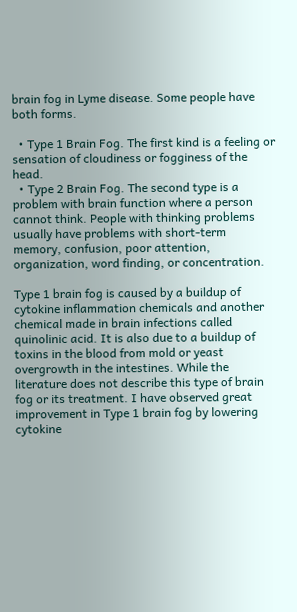brain fog in Lyme disease. Some people have both forms.

  • Type 1 Brain Fog. The first kind is a feeling or sensation of cloudiness or fogginess of the head.
  • Type 2 Brain Fog. The second type is a problem with brain function where a person cannot think. People with thinking problems usually have problems with short-term memory, confusion, poor attention, organization, word finding, or concentration.

Type 1 brain fog is caused by a buildup of cytokine inflammation chemicals and another chemical made in brain infections called quinolinic acid. It is also due to a buildup of toxins in the blood from mold or yeast overgrowth in the intestines. While the literature does not describe this type of brain fog or its treatment. I have observed great improvement in Type 1 brain fog by lowering cytokine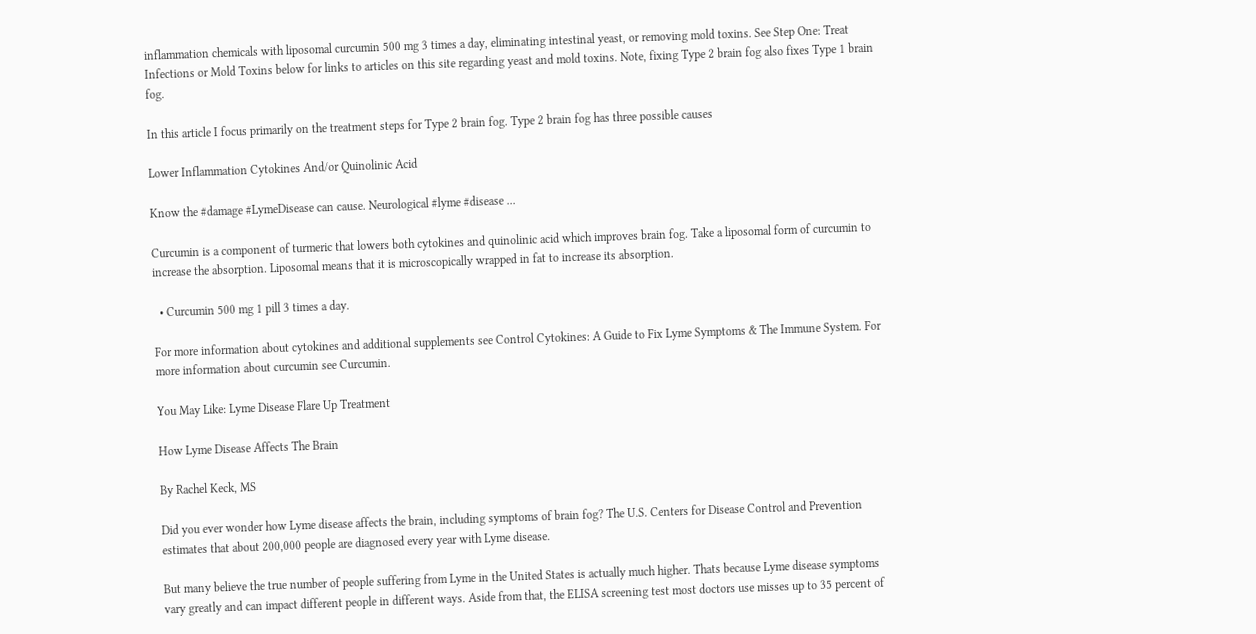inflammation chemicals with liposomal curcumin 500 mg 3 times a day, eliminating intestinal yeast, or removing mold toxins. See Step One: Treat Infections or Mold Toxins below for links to articles on this site regarding yeast and mold toxins. Note, fixing Type 2 brain fog also fixes Type 1 brain fog.

In this article I focus primarily on the treatment steps for Type 2 brain fog. Type 2 brain fog has three possible causes

Lower Inflammation Cytokines And/or Quinolinic Acid

Know the #damage #LymeDisease can cause. Neurological #lyme #disease ...

Curcumin is a component of turmeric that lowers both cytokines and quinolinic acid which improves brain fog. Take a liposomal form of curcumin to increase the absorption. Liposomal means that it is microscopically wrapped in fat to increase its absorption.

  • Curcumin 500 mg 1 pill 3 times a day.

For more information about cytokines and additional supplements see Control Cytokines: A Guide to Fix Lyme Symptoms & The Immune System. For more information about curcumin see Curcumin.

You May Like: Lyme Disease Flare Up Treatment

How Lyme Disease Affects The Brain

By Rachel Keck, MS

Did you ever wonder how Lyme disease affects the brain, including symptoms of brain fog? The U.S. Centers for Disease Control and Prevention estimates that about 200,000 people are diagnosed every year with Lyme disease.

But many believe the true number of people suffering from Lyme in the United States is actually much higher. Thats because Lyme disease symptoms vary greatly and can impact different people in different ways. Aside from that, the ELISA screening test most doctors use misses up to 35 percent of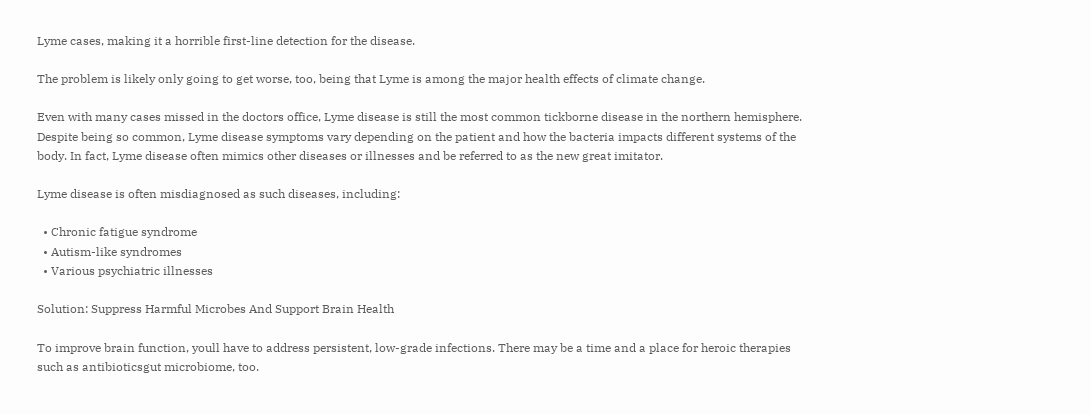Lyme cases, making it a horrible first-line detection for the disease.

The problem is likely only going to get worse, too, being that Lyme is among the major health effects of climate change.

Even with many cases missed in the doctors office, Lyme disease is still the most common tickborne disease in the northern hemisphere. Despite being so common, Lyme disease symptoms vary depending on the patient and how the bacteria impacts different systems of the body. In fact, Lyme disease often mimics other diseases or illnesses and be referred to as the new great imitator.

Lyme disease is often misdiagnosed as such diseases, including:

  • Chronic fatigue syndrome
  • Autism-like syndromes
  • Various psychiatric illnesses

Solution: Suppress Harmful Microbes And Support Brain Health

To improve brain function, youll have to address persistent, low-grade infections. There may be a time and a place for heroic therapies such as antibioticsgut microbiome, too.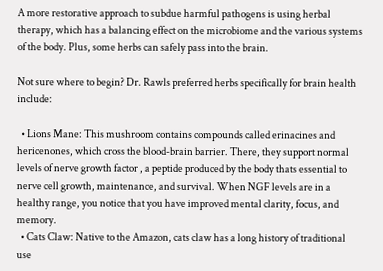A more restorative approach to subdue harmful pathogens is using herbal therapy, which has a balancing effect on the microbiome and the various systems of the body. Plus, some herbs can safely pass into the brain.

Not sure where to begin? Dr. Rawls preferred herbs specifically for brain health include:

  • Lions Mane: This mushroom contains compounds called erinacines and hericenones, which cross the blood-brain barrier. There, they support normal levels of nerve growth factor , a peptide produced by the body thats essential to nerve cell growth, maintenance, and survival. When NGF levels are in a healthy range, you notice that you have improved mental clarity, focus, and memory.
  • Cats Claw: Native to the Amazon, cats claw has a long history of traditional use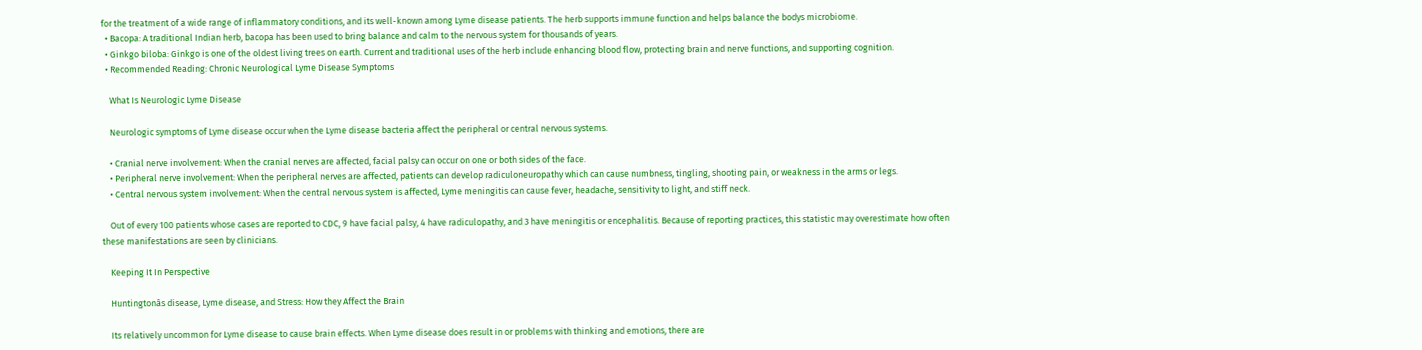for the treatment of a wide range of inflammatory conditions, and its well-known among Lyme disease patients. The herb supports immune function and helps balance the bodys microbiome.
  • Bacopa: A traditional Indian herb, bacopa has been used to bring balance and calm to the nervous system for thousands of years.
  • Ginkgo biloba: Ginkgo is one of the oldest living trees on earth. Current and traditional uses of the herb include enhancing blood flow, protecting brain and nerve functions, and supporting cognition.
  • Recommended Reading: Chronic Neurological Lyme Disease Symptoms

    What Is Neurologic Lyme Disease

    Neurologic symptoms of Lyme disease occur when the Lyme disease bacteria affect the peripheral or central nervous systems.

    • Cranial nerve involvement: When the cranial nerves are affected, facial palsy can occur on one or both sides of the face.
    • Peripheral nerve involvement: When the peripheral nerves are affected, patients can develop radiculoneuropathy which can cause numbness, tingling, shooting pain, or weakness in the arms or legs.
    • Central nervous system involvement: When the central nervous system is affected, Lyme meningitis can cause fever, headache, sensitivity to light, and stiff neck.

    Out of every 100 patients whose cases are reported to CDC, 9 have facial palsy, 4 have radiculopathy, and 3 have meningitis or encephalitis. Because of reporting practices, this statistic may overestimate how often these manifestations are seen by clinicians.

    Keeping It In Perspective

    Huntingtonâs disease, Lyme disease, and Stress: How they Affect the Brain

    Its relatively uncommon for Lyme disease to cause brain effects. When Lyme disease does result in or problems with thinking and emotions, there are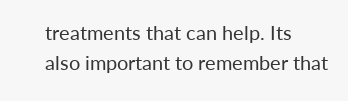treatments that can help. Its also important to remember that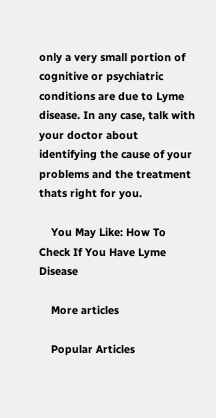only a very small portion of cognitive or psychiatric conditions are due to Lyme disease. In any case, talk with your doctor about identifying the cause of your problems and the treatment thats right for you.

    You May Like: How To Check If You Have Lyme Disease

    More articles

    Popular Articles